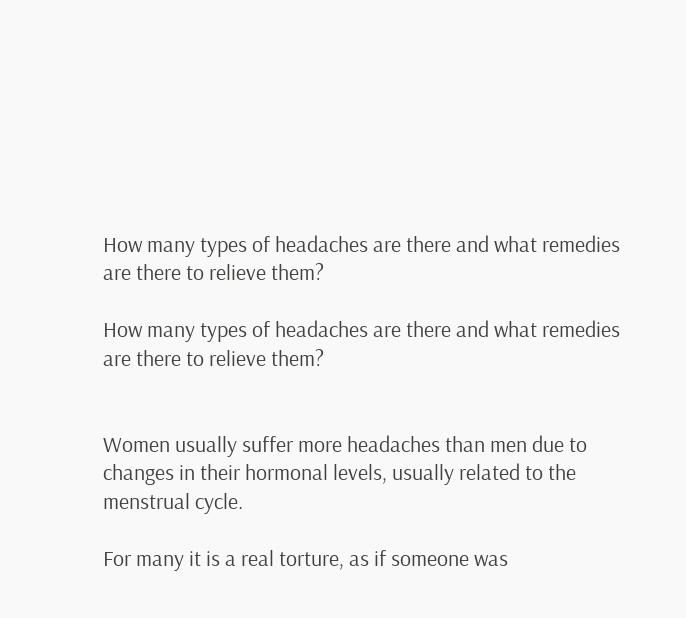How many types of headaches are there and what remedies are there to relieve them?

How many types of headaches are there and what remedies are there to relieve them?


Women usually suffer more headaches than men due to changes in their hormonal levels, usually related to the menstrual cycle.

For many it is a real torture, as if someone was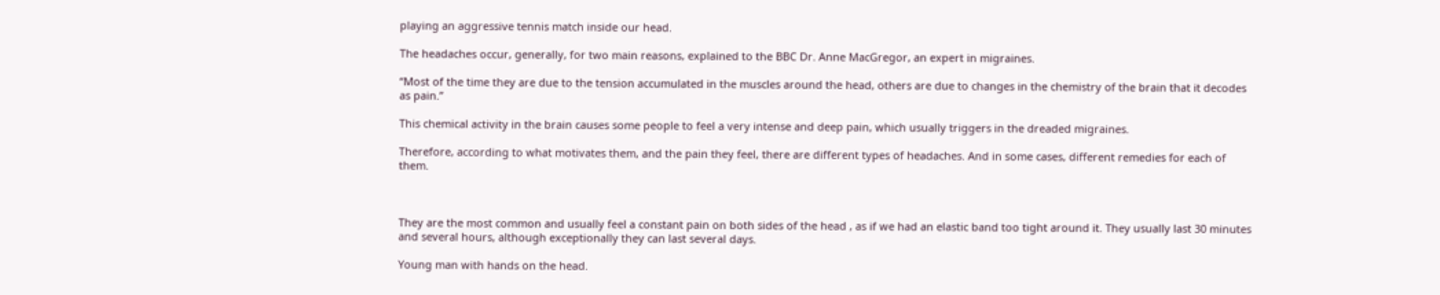playing an aggressive tennis match inside our head.

The headaches occur, generally, for two main reasons, explained to the BBC Dr. Anne MacGregor, an expert in migraines.

“Most of the time they are due to the tension accumulated in the muscles around the head, others are due to changes in the chemistry of the brain that it decodes as pain.”

This chemical activity in the brain causes some people to feel a very intense and deep pain, which usually triggers in the dreaded migraines.

Therefore, according to what motivates them, and the pain they feel, there are different types of headaches. And in some cases, different remedies for each of them.



They are the most common and usually feel a constant pain on both sides of the head , as if we had an elastic band too tight around it. They usually last 30 minutes and several hours, although exceptionally they can last several days.

Young man with hands on the head.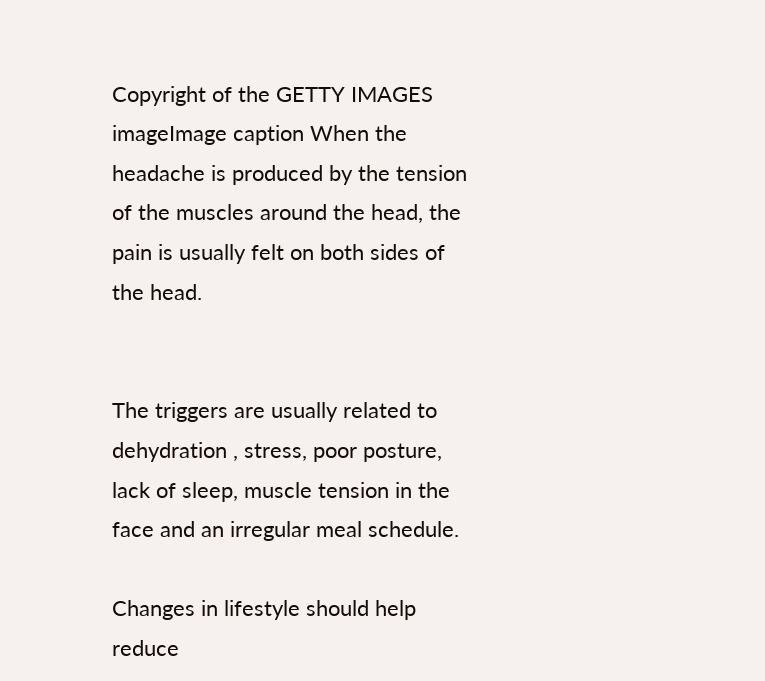Copyright of the GETTY IMAGES imageImage caption When the headache is produced by the tension of the muscles around the head, the pain is usually felt on both sides of the head.


The triggers are usually related to dehydration , stress, poor posture, lack of sleep, muscle tension in the face and an irregular meal schedule.

Changes in lifestyle should help reduce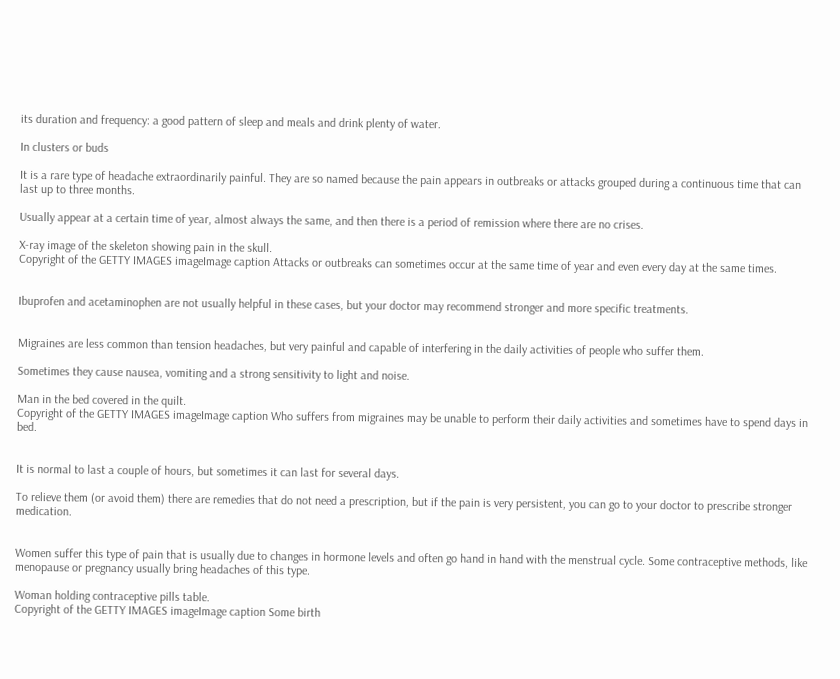its duration and frequency: a good pattern of sleep and meals and drink plenty of water.

In clusters or buds

It is a rare type of headache extraordinarily painful. They are so named because the pain appears in outbreaks or attacks grouped during a continuous time that can last up to three months.

Usually appear at a certain time of year, almost always the same, and then there is a period of remission where there are no crises.

X-ray image of the skeleton showing pain in the skull.
Copyright of the GETTY IMAGES imageImage caption Attacks or outbreaks can sometimes occur at the same time of year and even every day at the same times.


Ibuprofen and acetaminophen are not usually helpful in these cases, but your doctor may recommend stronger and more specific treatments.


Migraines are less common than tension headaches, but very painful and capable of interfering in the daily activities of people who suffer them.

Sometimes they cause nausea, vomiting and a strong sensitivity to light and noise.

Man in the bed covered in the quilt.
Copyright of the GETTY IMAGES imageImage caption Who suffers from migraines may be unable to perform their daily activities and sometimes have to spend days in bed.


It is normal to last a couple of hours, but sometimes it can last for several days.

To relieve them (or avoid them) there are remedies that do not need a prescription, but if the pain is very persistent, you can go to your doctor to prescribe stronger medication.


Women suffer this type of pain that is usually due to changes in hormone levels and often go hand in hand with the menstrual cycle. Some contraceptive methods, like menopause or pregnancy usually bring headaches of this type.

Woman holding contraceptive pills table.
Copyright of the GETTY IMAGES imageImage caption Some birth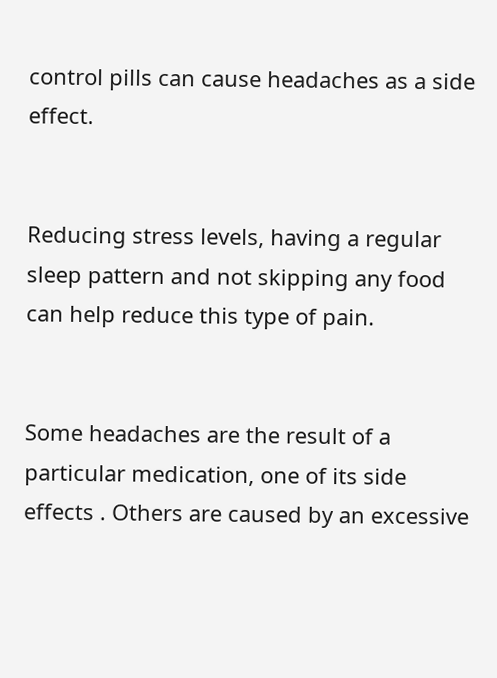control pills can cause headaches as a side effect.


Reducing stress levels, having a regular sleep pattern and not skipping any food can help reduce this type of pain.


Some headaches are the result of a particular medication, one of its side effects . Others are caused by an excessive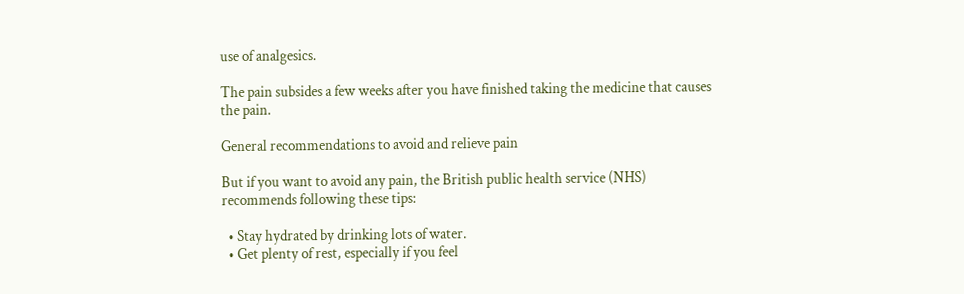use of analgesics.

The pain subsides a few weeks after you have finished taking the medicine that causes the pain.

General recommendations to avoid and relieve pain

But if you want to avoid any pain, the British public health service (NHS) recommends following these tips:

  • Stay hydrated by drinking lots of water.
  • Get plenty of rest, especially if you feel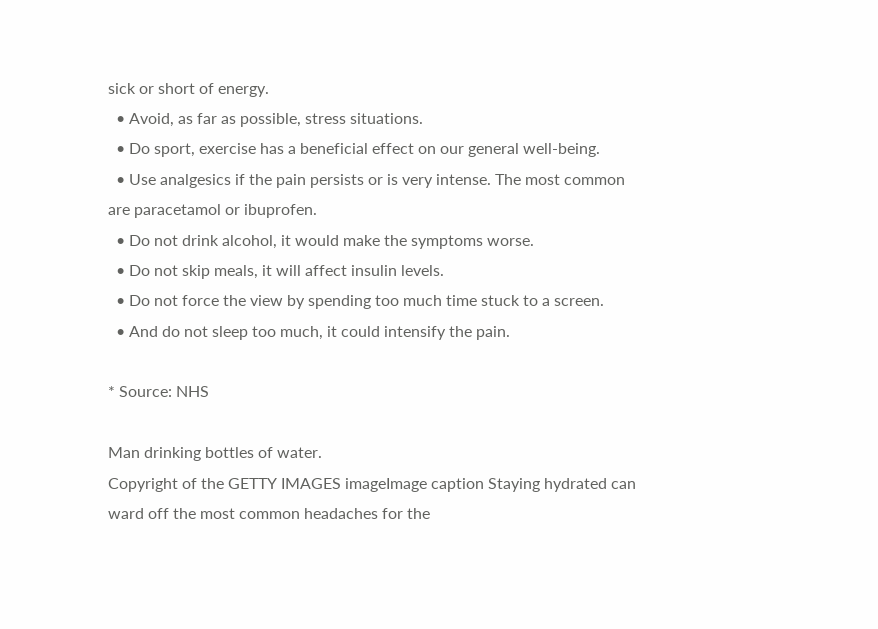sick or short of energy.
  • Avoid, as far as possible, stress situations.
  • Do sport, exercise has a beneficial effect on our general well-being.
  • Use analgesics if the pain persists or is very intense. The most common are paracetamol or ibuprofen.
  • Do not drink alcohol, it would make the symptoms worse.
  • Do not skip meals, it will affect insulin levels.
  • Do not force the view by spending too much time stuck to a screen.
  • And do not sleep too much, it could intensify the pain.

* Source: NHS

Man drinking bottles of water.
Copyright of the GETTY IMAGES imageImage caption Staying hydrated can ward off the most common headaches for the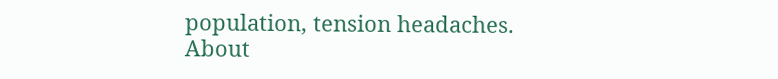population, tension headaches.
About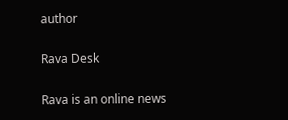author

Rava Desk

Rava is an online news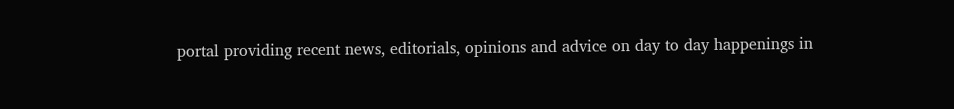portal providing recent news, editorials, opinions and advice on day to day happenings in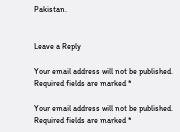Pakistan.


Leave a Reply

Your email address will not be published. Required fields are marked *

Your email address will not be published. Required fields are marked *